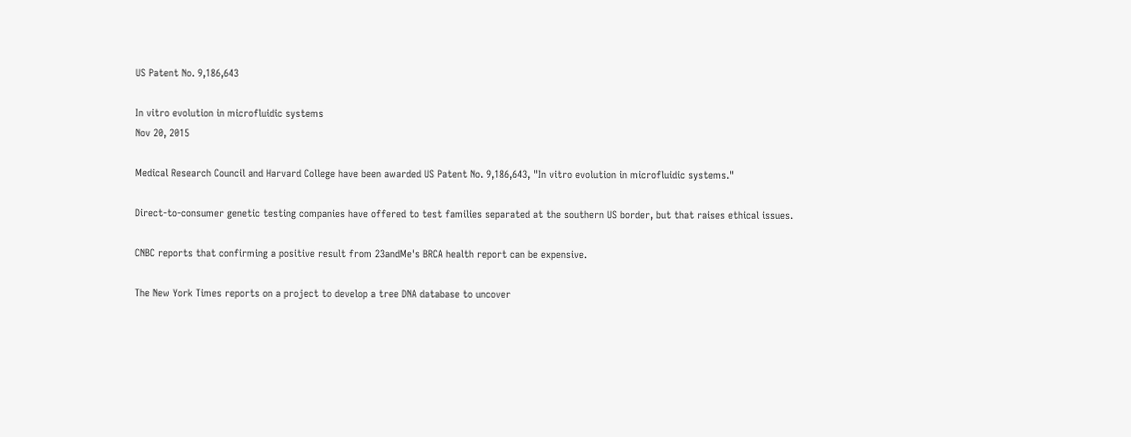US Patent No. 9,186,643

In vitro evolution in microfluidic systems
Nov 20, 2015

Medical Research Council and Harvard College have been awarded US Patent No. 9,186,643, "In vitro evolution in microfluidic systems."

Direct-to-consumer genetic testing companies have offered to test families separated at the southern US border, but that raises ethical issues.

CNBC reports that confirming a positive result from 23andMe's BRCA health report can be expensive.

The New York Times reports on a project to develop a tree DNA database to uncover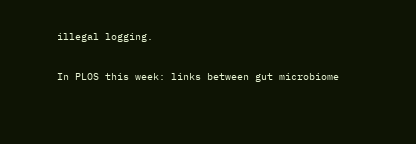illegal logging.

In PLOS this week: links between gut microbiome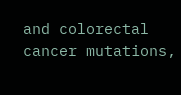and colorectal cancer mutations,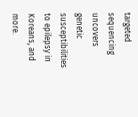targeted sequencing uncovers genetic susceptibilities to epilepsy in Koreans, and more.